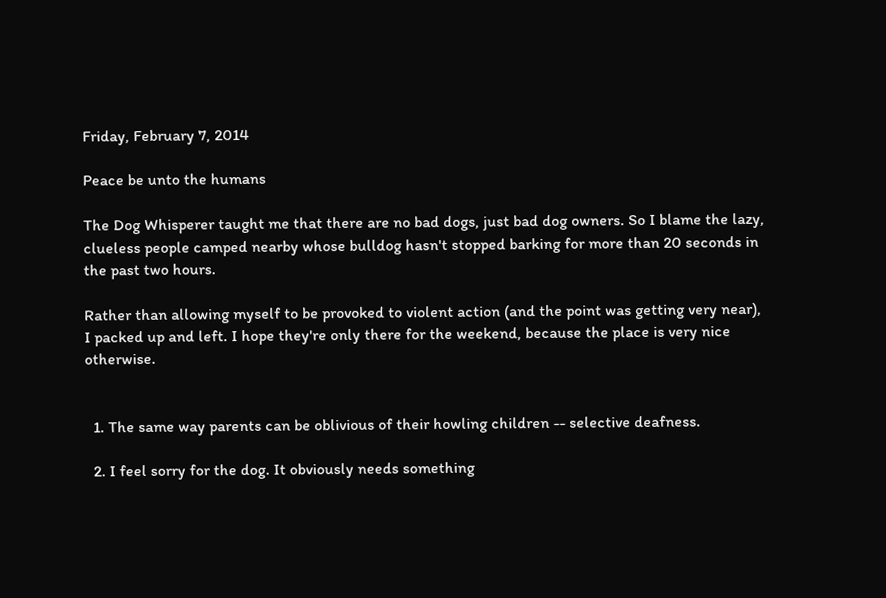Friday, February 7, 2014

Peace be unto the humans

The Dog Whisperer taught me that there are no bad dogs, just bad dog owners. So I blame the lazy, clueless people camped nearby whose bulldog hasn't stopped barking for more than 20 seconds in the past two hours.

Rather than allowing myself to be provoked to violent action (and the point was getting very near), I packed up and left. I hope they're only there for the weekend, because the place is very nice otherwise.


  1. The same way parents can be oblivious of their howling children -- selective deafness.

  2. I feel sorry for the dog. It obviously needs something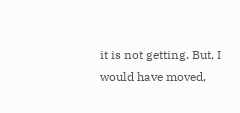it is not getting. But, I would have moved,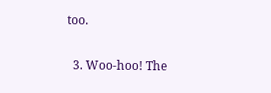too.

  3. Woo-hoo! The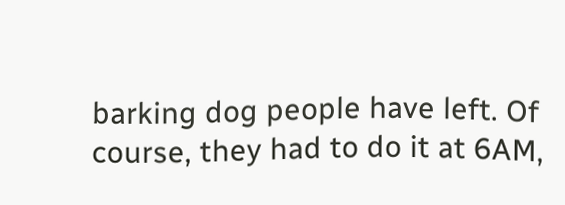barking dog people have left. Of course, they had to do it at 6AM,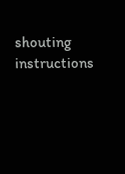shouting instructions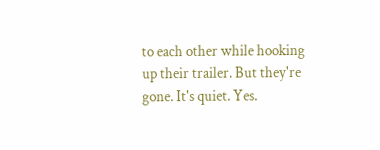to each other while hooking up their trailer. But they're gone. It's quiet. Yes.